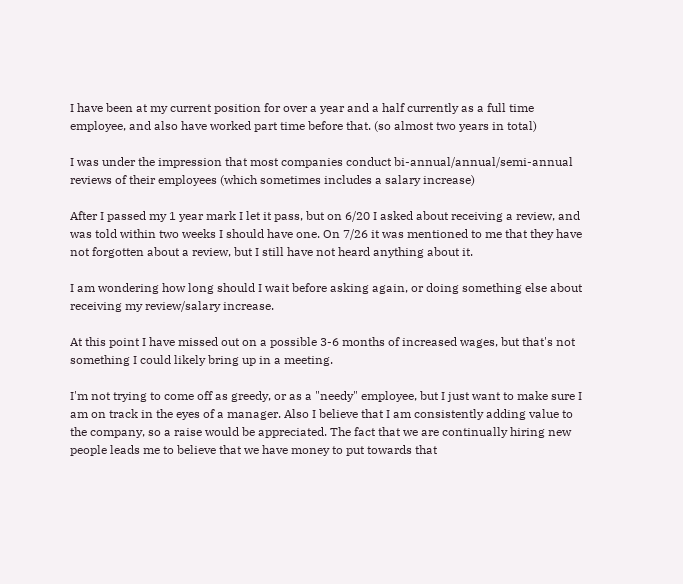I have been at my current position for over a year and a half currently as a full time employee, and also have worked part time before that. (so almost two years in total)

I was under the impression that most companies conduct bi-annual/annual/semi-annual reviews of their employees (which sometimes includes a salary increase)

After I passed my 1 year mark I let it pass, but on 6/20 I asked about receiving a review, and was told within two weeks I should have one. On 7/26 it was mentioned to me that they have not forgotten about a review, but I still have not heard anything about it.

I am wondering how long should I wait before asking again, or doing something else about receiving my review/salary increase.

At this point I have missed out on a possible 3-6 months of increased wages, but that's not something I could likely bring up in a meeting.

I'm not trying to come off as greedy, or as a "needy" employee, but I just want to make sure I am on track in the eyes of a manager. Also I believe that I am consistently adding value to the company, so a raise would be appreciated. The fact that we are continually hiring new people leads me to believe that we have money to put towards that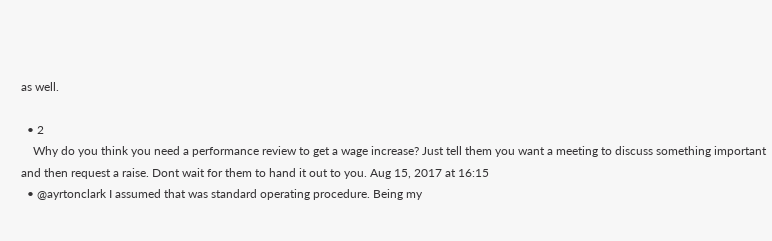as well.

  • 2
    Why do you think you need a performance review to get a wage increase? Just tell them you want a meeting to discuss something important and then request a raise. Dont wait for them to hand it out to you. Aug 15, 2017 at 16:15
  • @ayrtonclark I assumed that was standard operating procedure. Being my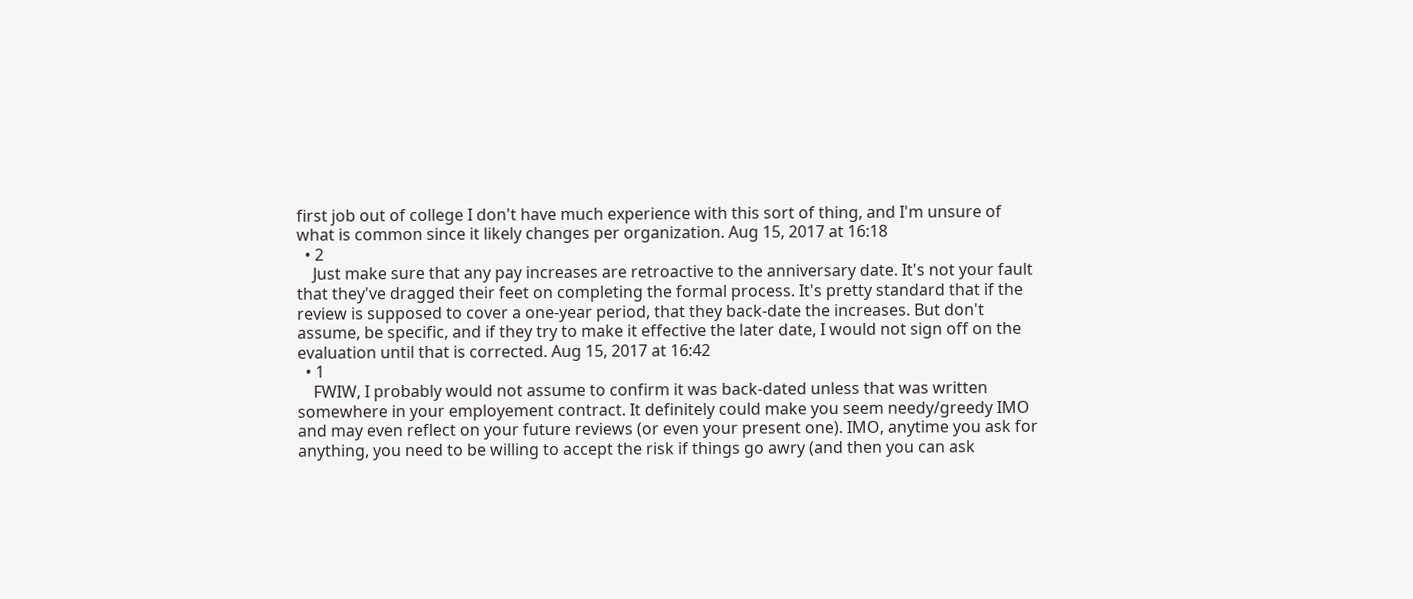first job out of college I don't have much experience with this sort of thing, and I'm unsure of what is common since it likely changes per organization. Aug 15, 2017 at 16:18
  • 2
    Just make sure that any pay increases are retroactive to the anniversary date. It's not your fault that they've dragged their feet on completing the formal process. It's pretty standard that if the review is supposed to cover a one-year period, that they back-date the increases. But don't assume, be specific, and if they try to make it effective the later date, I would not sign off on the evaluation until that is corrected. Aug 15, 2017 at 16:42
  • 1
    FWIW, I probably would not assume to confirm it was back-dated unless that was written somewhere in your employement contract. It definitely could make you seem needy/greedy IMO and may even reflect on your future reviews (or even your present one). IMO, anytime you ask for anything, you need to be willing to accept the risk if things go awry (and then you can ask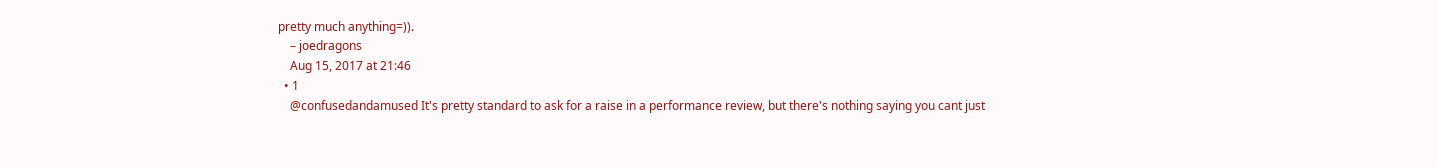pretty much anything=)).
    – joedragons
    Aug 15, 2017 at 21:46
  • 1
    @confusedandamused It's pretty standard to ask for a raise in a performance review, but there's nothing saying you cant just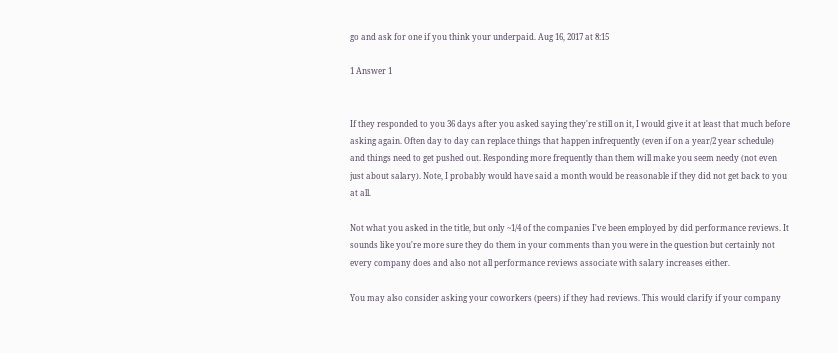go and ask for one if you think your underpaid. Aug 16, 2017 at 8:15

1 Answer 1


If they responded to you 36 days after you asked saying they're still on it, I would give it at least that much before asking again. Often day to day can replace things that happen infrequently (even if on a year/2 year schedule) and things need to get pushed out. Responding more frequently than them will make you seem needy (not even just about salary). Note, I probably would have said a month would be reasonable if they did not get back to you at all.

Not what you asked in the title, but only ~1/4 of the companies I've been employed by did performance reviews. It sounds like you're more sure they do them in your comments than you were in the question but certainly not every company does and also not all performance reviews associate with salary increases either.

You may also consider asking your coworkers (peers) if they had reviews. This would clarify if your company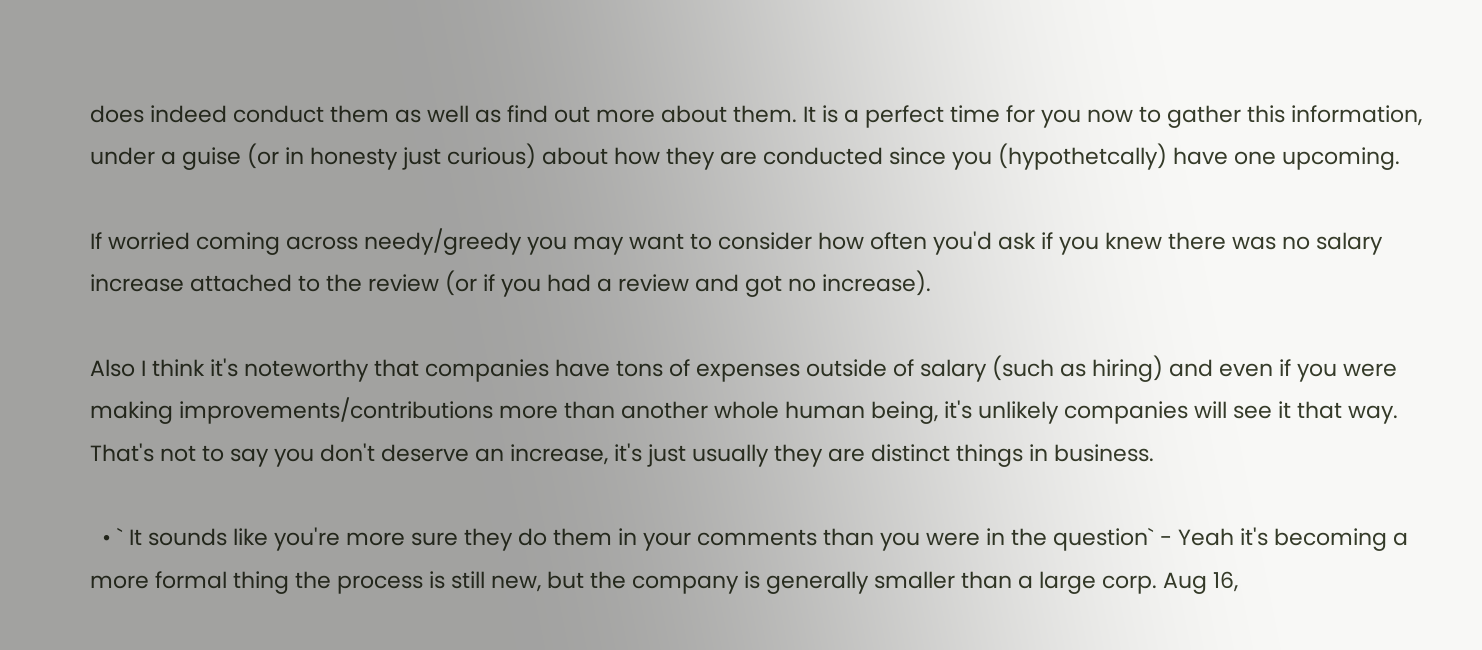does indeed conduct them as well as find out more about them. It is a perfect time for you now to gather this information, under a guise (or in honesty just curious) about how they are conducted since you (hypothetcally) have one upcoming.

If worried coming across needy/greedy you may want to consider how often you'd ask if you knew there was no salary increase attached to the review (or if you had a review and got no increase).

Also I think it's noteworthy that companies have tons of expenses outside of salary (such as hiring) and even if you were making improvements/contributions more than another whole human being, it's unlikely companies will see it that way. That's not to say you don't deserve an increase, it's just usually they are distinct things in business.

  • ` It sounds like you're more sure they do them in your comments than you were in the question` - Yeah it's becoming a more formal thing the process is still new, but the company is generally smaller than a large corp. Aug 16,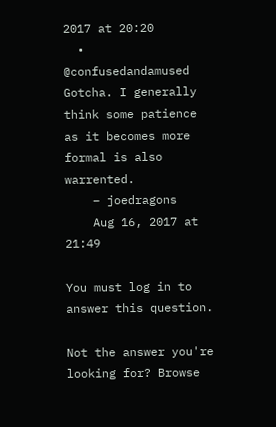2017 at 20:20
  • @confusedandamused Gotcha. I generally think some patience as it becomes more formal is also warrented.
    – joedragons
    Aug 16, 2017 at 21:49

You must log in to answer this question.

Not the answer you're looking for? Browse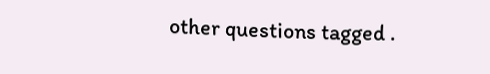other questions tagged .